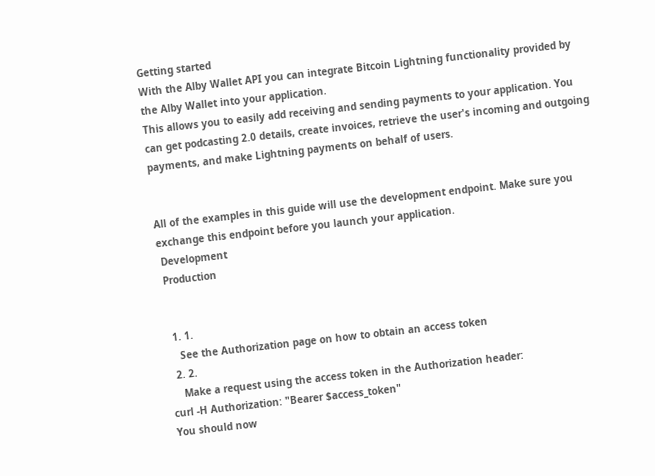Getting started
With the Alby Wallet API you can integrate Bitcoin Lightning functionality provided by the Alby Wallet into your application.
This allows you to easily add receiving and sending payments to your application. You can get podcasting 2.0 details, create invoices, retrieve the user's incoming and outgoing payments, and make Lightning payments on behalf of users.


All of the examples in this guide will use the development endpoint. Make sure you exchange this endpoint before you launch your application.
 Development
 Production


  1. 1.
    See the Authorization page on how to obtain an access token
  2. 2.
    Make a request using the access token in the Authorization header:
curl -H Authorization: "Bearer $access_token"
You should now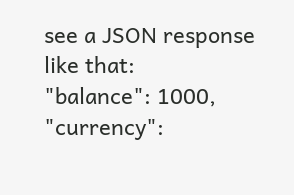see a JSON response like that:
"balance": 1000,
"currency":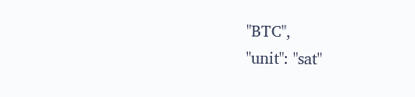"BTC",
"unit": "sat"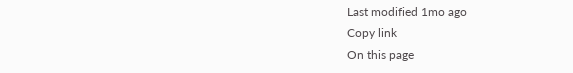Last modified 1mo ago
Copy link
On this page